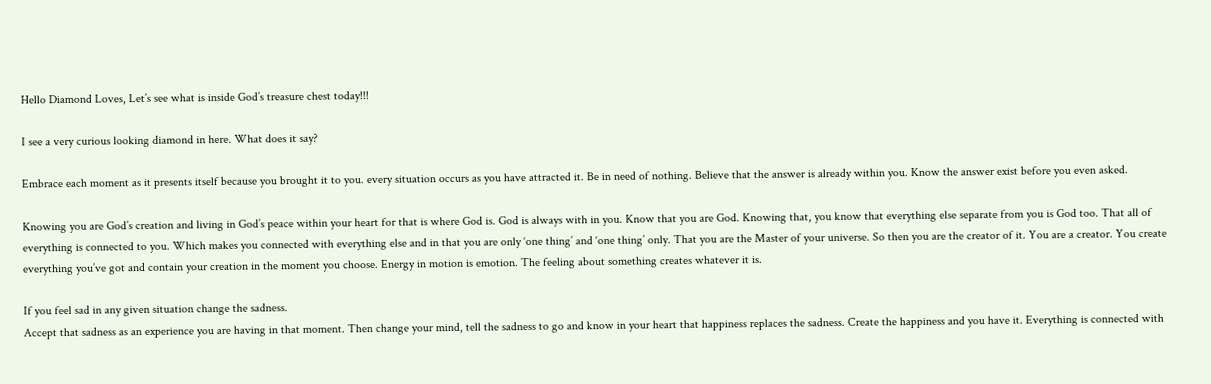Hello Diamond Loves, Let’s see what is inside God’s treasure chest today!!!

I see a very curious looking diamond in here. What does it say?

Embrace each moment as it presents itself because you brought it to you. every situation occurs as you have attracted it. Be in need of nothing. Believe that the answer is already within you. Know the answer exist before you even asked.

Knowing you are God’s creation and living in God’s peace within your heart for that is where God is. God is always with in you. Know that you are God. Knowing that, you know that everything else separate from you is God too. That all of everything is connected to you. Which makes you connected with everything else and in that you are only ‘one thing’ and ‘one thing’ only. That you are the Master of your universe. So then you are the creator of it. You are a creator. You create everything you’ve got and contain your creation in the moment you choose. Energy in motion is emotion. The feeling about something creates whatever it is.

If you feel sad in any given situation change the sadness.
Accept that sadness as an experience you are having in that moment. Then change your mind, tell the sadness to go and know in your heart that happiness replaces the sadness. Create the happiness and you have it. Everything is connected with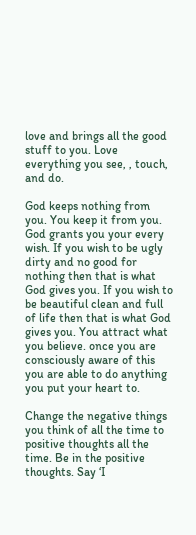love and brings all the good stuff to you. Love everything you see, , touch, and do.

God keeps nothing from you. You keep it from you. God grants you your every wish. If you wish to be ugly dirty and no good for nothing then that is what God gives you. If you wish to be beautiful clean and full of life then that is what God gives you. You attract what you believe. once you are consciously aware of this you are able to do anything you put your heart to.

Change the negative things you think of all the time to positive thoughts all the time. Be in the positive thoughts. Say ‘I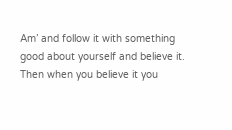Am’ and follow it with something good about yourself and believe it. Then when you believe it you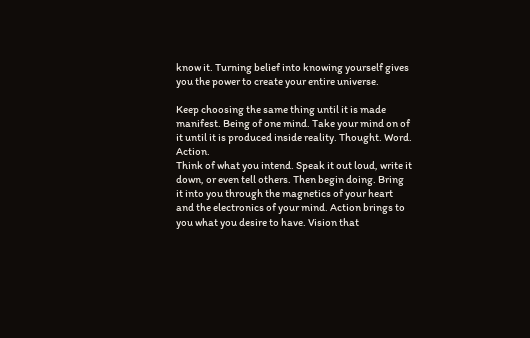know it. Turning belief into knowing yourself gives you the power to create your entire universe.

Keep choosing the same thing until it is made manifest. Being of one mind. Take your mind on of it until it is produced inside reality. Thought. Word. Action.
Think of what you intend. Speak it out loud, write it down, or even tell others. Then begin doing. Bring it into you through the magnetics of your heart and the electronics of your mind. Action brings to you what you desire to have. Vision that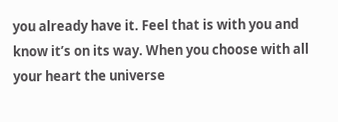you already have it. Feel that is with you and know it’s on its way. When you choose with all your heart the universe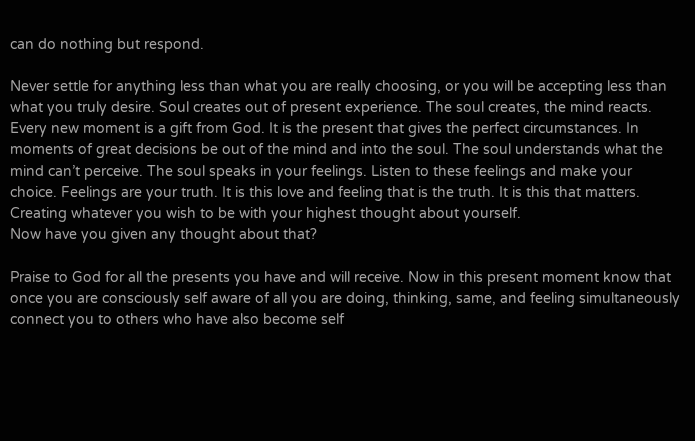can do nothing but respond.

Never settle for anything less than what you are really choosing, or you will be accepting less than what you truly desire. Soul creates out of present experience. The soul creates, the mind reacts. Every new moment is a gift from God. It is the present that gives the perfect circumstances. In moments of great decisions be out of the mind and into the soul. The soul understands what the mind can’t perceive. The soul speaks in your feelings. Listen to these feelings and make your choice. Feelings are your truth. It is this love and feeling that is the truth. It is this that matters. Creating whatever you wish to be with your highest thought about yourself.
Now have you given any thought about that?

Praise to God for all the presents you have and will receive. Now in this present moment know that once you are consciously self aware of all you are doing, thinking, same, and feeling simultaneously connect you to others who have also become self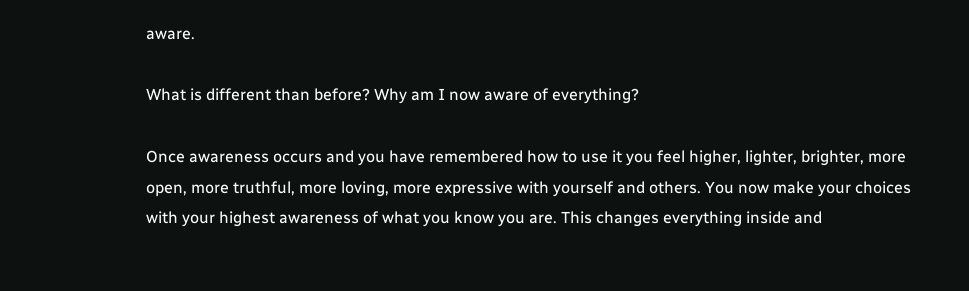aware.

What is different than before? Why am I now aware of everything?

Once awareness occurs and you have remembered how to use it you feel higher, lighter, brighter, more open, more truthful, more loving, more expressive with yourself and others. You now make your choices with your highest awareness of what you know you are. This changes everything inside and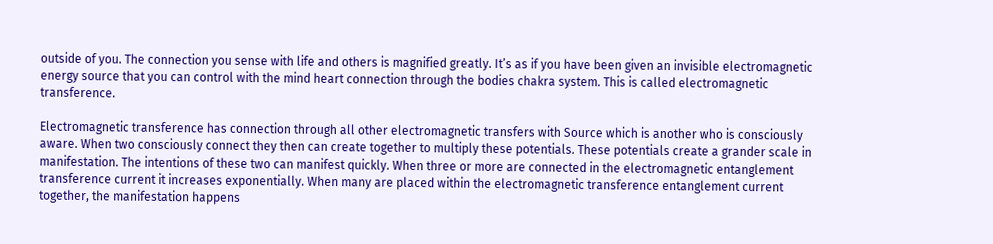outside of you. The connection you sense with life and others is magnified greatly. It’s as if you have been given an invisible electromagnetic energy source that you can control with the mind heart connection through the bodies chakra system. This is called electromagnetic transference.

Electromagnetic transference has connection through all other electromagnetic transfers with Source which is another who is consciously aware. When two consciously connect they then can create together to multiply these potentials. These potentials create a grander scale in manifestation. The intentions of these two can manifest quickly. When three or more are connected in the electromagnetic entanglement transference current it increases exponentially. When many are placed within the electromagnetic transference entanglement current together, the manifestation happens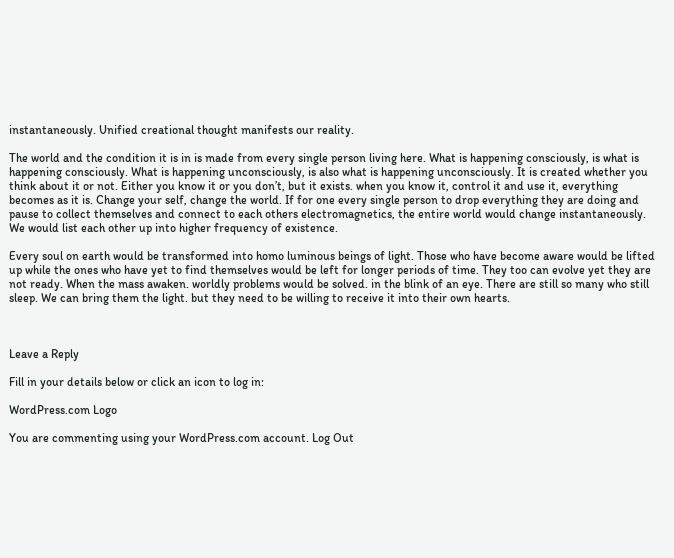instantaneously. Unified creational thought manifests our reality.

The world and the condition it is in is made from every single person living here. What is happening consciously, is what is happening consciously. What is happening unconsciously, is also what is happening unconsciously. It is created whether you think about it or not. Either you know it or you don’t, but it exists. when you know it, control it and use it, everything becomes as it is. Change your self, change the world. If for one every single person to drop everything they are doing and pause to collect themselves and connect to each others electromagnetics, the entire world would change instantaneously. We would list each other up into higher frequency of existence.

Every soul on earth would be transformed into homo luminous beings of light. Those who have become aware would be lifted up while the ones who have yet to find themselves would be left for longer periods of time. They too can evolve yet they are not ready. When the mass awaken. worldly problems would be solved. in the blink of an eye. There are still so many who still sleep. We can bring them the light. but they need to be willing to receive it into their own hearts.



Leave a Reply

Fill in your details below or click an icon to log in:

WordPress.com Logo

You are commenting using your WordPress.com account. Log Out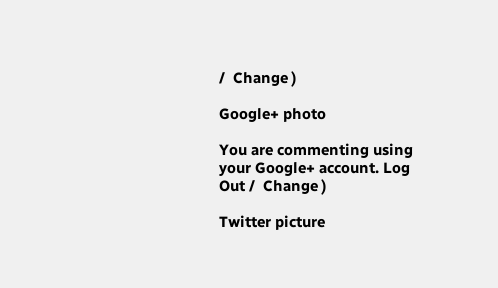/  Change )

Google+ photo

You are commenting using your Google+ account. Log Out /  Change )

Twitter picture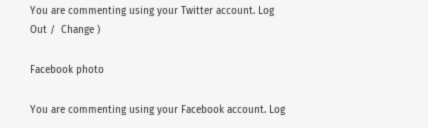You are commenting using your Twitter account. Log Out /  Change )

Facebook photo

You are commenting using your Facebook account. Log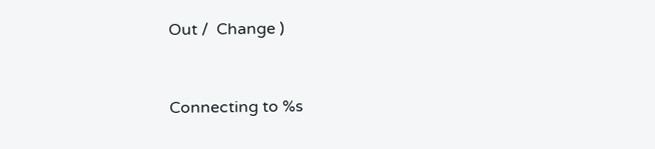Out /  Change )


Connecting to %s